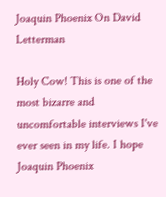Joaquin Phoenix On David Letterman

Holy Cow! This is one of the most bizarre and uncomfortable interviews I've ever seen in my life. I hope Joaquin Phoenix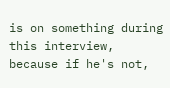is on something during this interview, because if he's not,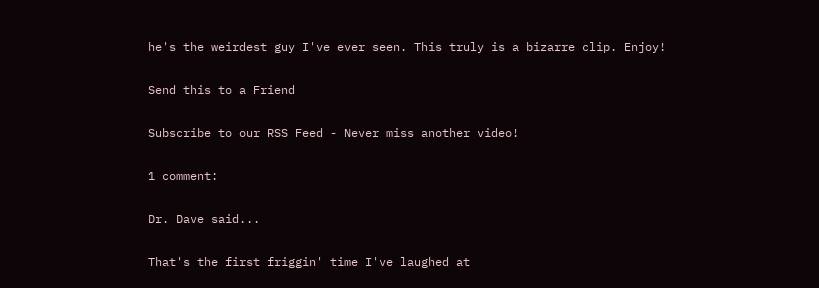he's the weirdest guy I've ever seen. This truly is a bizarre clip. Enjoy!

Send this to a Friend

Subscribe to our RSS Feed - Never miss another video!

1 comment:

Dr. Dave said...

That's the first friggin' time I've laughed at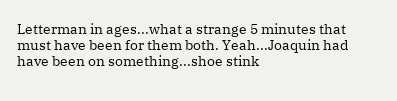Letterman in ages...what a strange 5 minutes that must have been for them both. Yeah...Joaquin had have been on something...shoe stink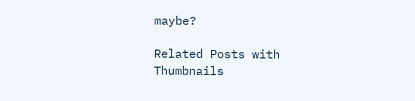maybe?

Related Posts with Thumbnails